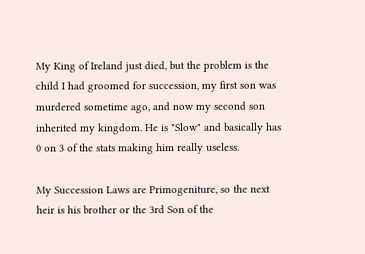My King of Ireland just died, but the problem is the child I had groomed for succession, my first son was murdered sometime ago, and now my second son inherited my kingdom. He is "Slow" and basically has 0 on 3 of the stats making him really useless.

My Succession Laws are Primogeniture, so the next heir is his brother or the 3rd Son of the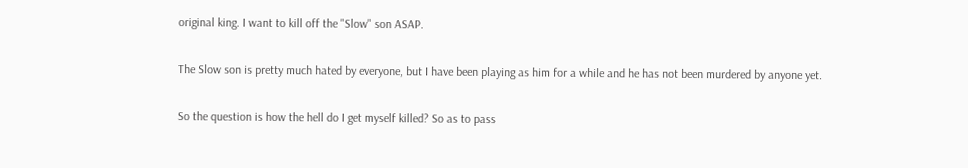original king. I want to kill off the "Slow" son ASAP.

The Slow son is pretty much hated by everyone, but I have been playing as him for a while and he has not been murdered by anyone yet.

So the question is how the hell do I get myself killed? So as to pass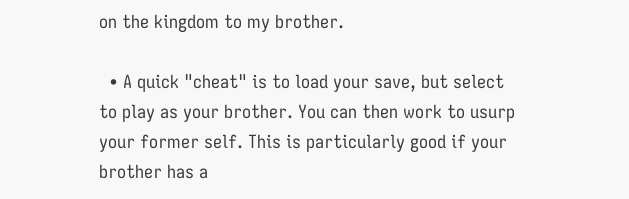on the kingdom to my brother.

  • A quick "cheat" is to load your save, but select to play as your brother. You can then work to usurp your former self. This is particularly good if your brother has a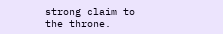strong claim to the throne.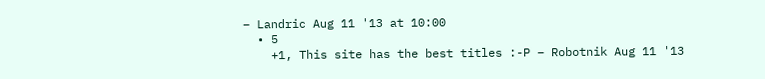– Landric Aug 11 '13 at 10:00
  • 5
    +1, This site has the best titles :-P – Robotnik Aug 11 '13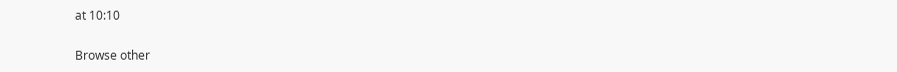at 10:10

Browse other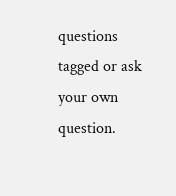questions tagged or ask your own question.